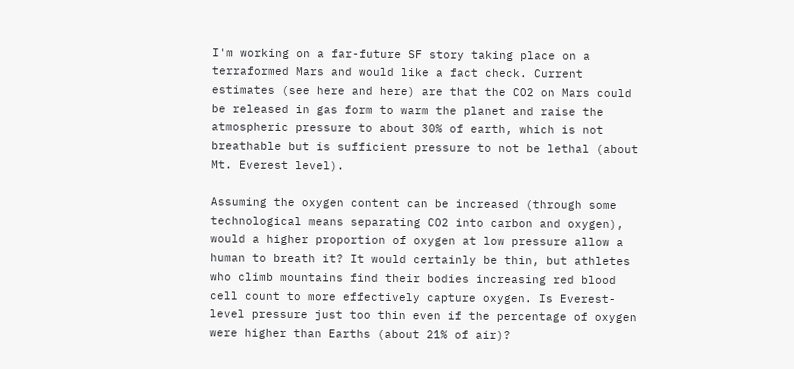I'm working on a far-future SF story taking place on a terraformed Mars and would like a fact check. Current estimates (see here and here) are that the CO2 on Mars could be released in gas form to warm the planet and raise the atmospheric pressure to about 30% of earth, which is not breathable but is sufficient pressure to not be lethal (about Mt. Everest level).

Assuming the oxygen content can be increased (through some technological means separating CO2 into carbon and oxygen), would a higher proportion of oxygen at low pressure allow a human to breath it? It would certainly be thin, but athletes who climb mountains find their bodies increasing red blood cell count to more effectively capture oxygen. Is Everest-level pressure just too thin even if the percentage of oxygen were higher than Earths (about 21% of air)?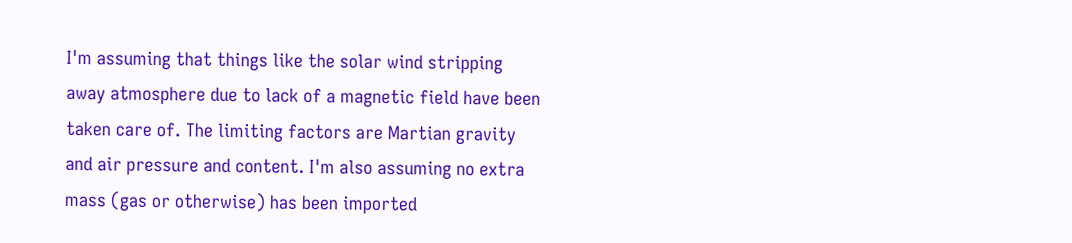I'm assuming that things like the solar wind stripping away atmosphere due to lack of a magnetic field have been taken care of. The limiting factors are Martian gravity and air pressure and content. I'm also assuming no extra mass (gas or otherwise) has been imported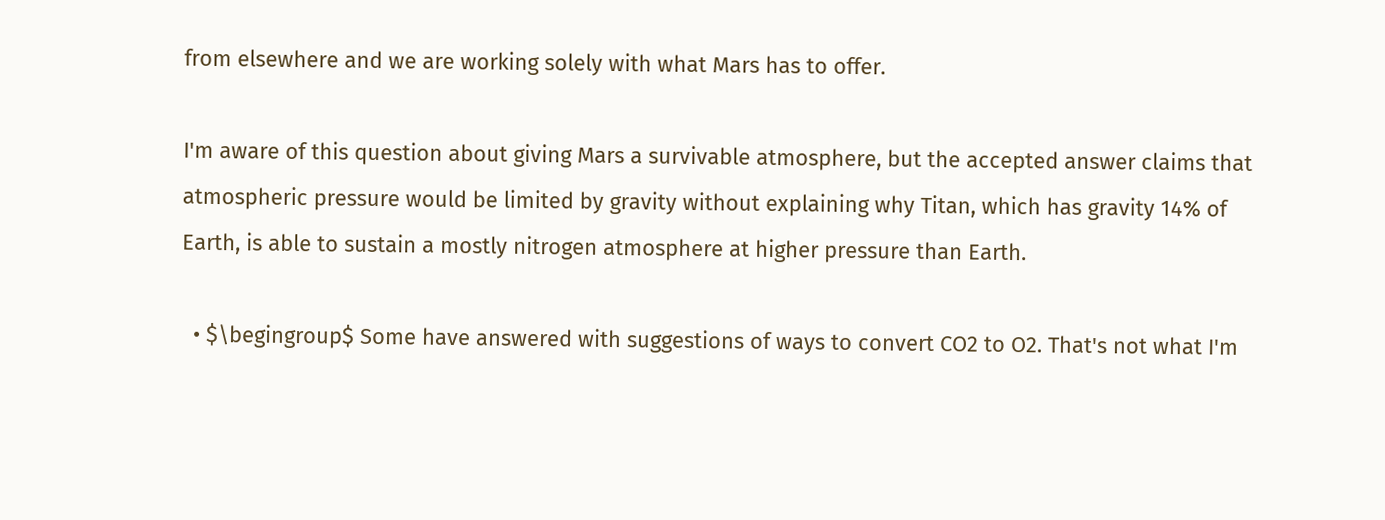from elsewhere and we are working solely with what Mars has to offer.

I'm aware of this question about giving Mars a survivable atmosphere, but the accepted answer claims that atmospheric pressure would be limited by gravity without explaining why Titan, which has gravity 14% of Earth, is able to sustain a mostly nitrogen atmosphere at higher pressure than Earth.

  • $\begingroup$ Some have answered with suggestions of ways to convert CO2 to O2. That's not what I'm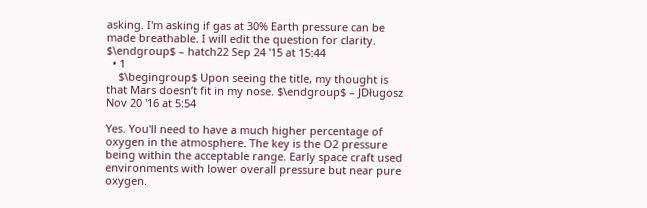asking. I'm asking if gas at 30% Earth pressure can be made breathable. I will edit the question for clarity. $\endgroup$ – hatch22 Sep 24 '15 at 15:44
  • 1
    $\begingroup$ Upon seeing the title, my thought is that Mars doesn’t fit in my nose. $\endgroup$ – JDługosz Nov 20 '16 at 5:54

Yes. You'll need to have a much higher percentage of oxygen in the atmosphere. The key is the O2 pressure being within the acceptable range. Early space craft used environments with lower overall pressure but near pure oxygen.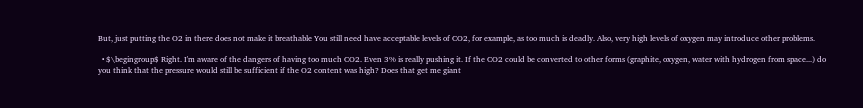But, just putting the O2 in there does not make it breathable You still need have acceptable levels of CO2, for example, as too much is deadly. Also, very high levels of oxygen may introduce other problems.

  • $\begingroup$ Right. I'm aware of the dangers of having too much CO2. Even 3% is really pushing it. If the CO2 could be converted to other forms (graphite, oxygen, water with hydrogen from space...) do you think that the pressure would still be sufficient if the O2 content was high? Does that get me giant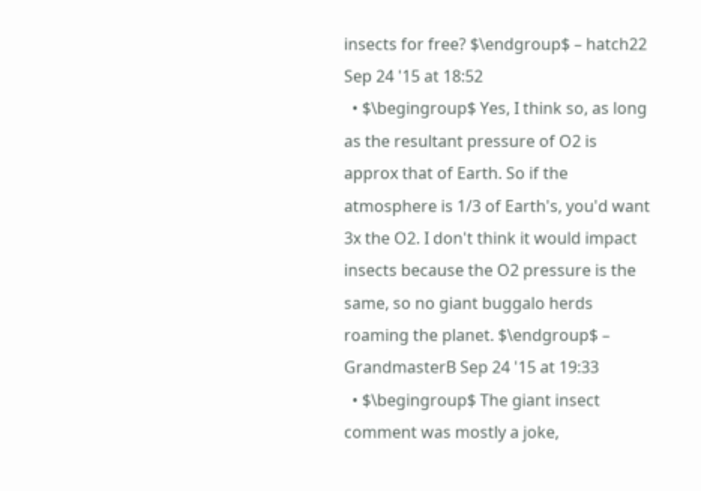insects for free? $\endgroup$ – hatch22 Sep 24 '15 at 18:52
  • $\begingroup$ Yes, I think so, as long as the resultant pressure of O2 is approx that of Earth. So if the atmosphere is 1/3 of Earth's, you'd want 3x the O2. I don't think it would impact insects because the O2 pressure is the same, so no giant buggalo herds roaming the planet. $\endgroup$ – GrandmasterB Sep 24 '15 at 19:33
  • $\begingroup$ The giant insect comment was mostly a joke,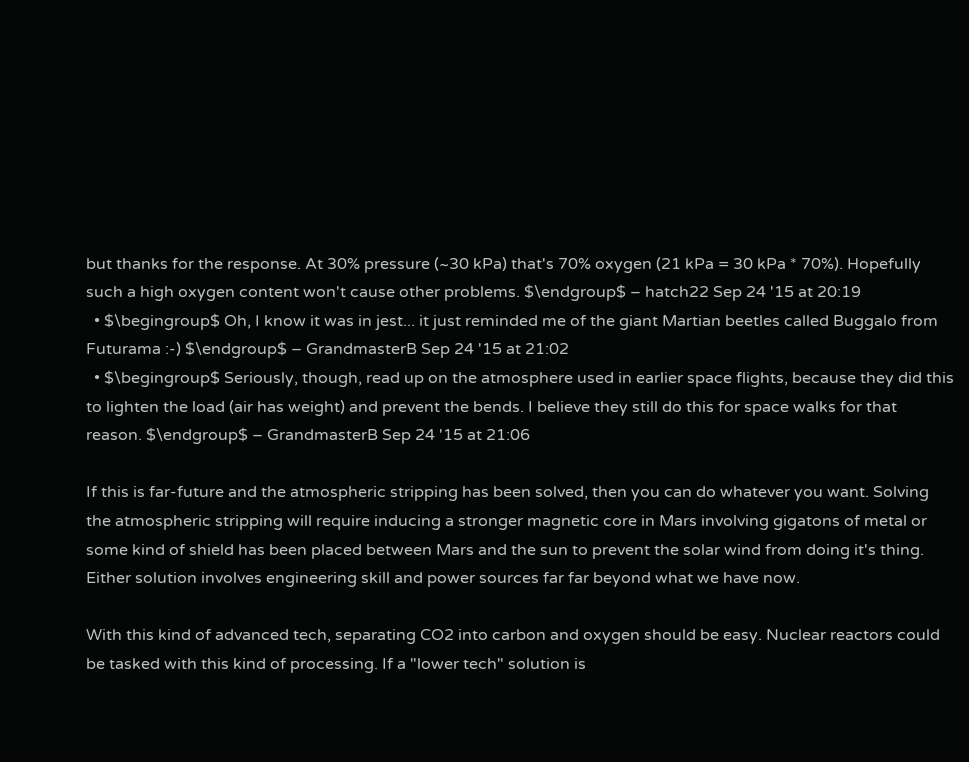but thanks for the response. At 30% pressure (~30 kPa) that's 70% oxygen (21 kPa = 30 kPa * 70%). Hopefully such a high oxygen content won't cause other problems. $\endgroup$ – hatch22 Sep 24 '15 at 20:19
  • $\begingroup$ Oh, I know it was in jest... it just reminded me of the giant Martian beetles called Buggalo from Futurama :-) $\endgroup$ – GrandmasterB Sep 24 '15 at 21:02
  • $\begingroup$ Seriously, though, read up on the atmosphere used in earlier space flights, because they did this to lighten the load (air has weight) and prevent the bends. I believe they still do this for space walks for that reason. $\endgroup$ – GrandmasterB Sep 24 '15 at 21:06

If this is far-future and the atmospheric stripping has been solved, then you can do whatever you want. Solving the atmospheric stripping will require inducing a stronger magnetic core in Mars involving gigatons of metal or some kind of shield has been placed between Mars and the sun to prevent the solar wind from doing it's thing. Either solution involves engineering skill and power sources far far beyond what we have now.

With this kind of advanced tech, separating CO2 into carbon and oxygen should be easy. Nuclear reactors could be tasked with this kind of processing. If a "lower tech" solution is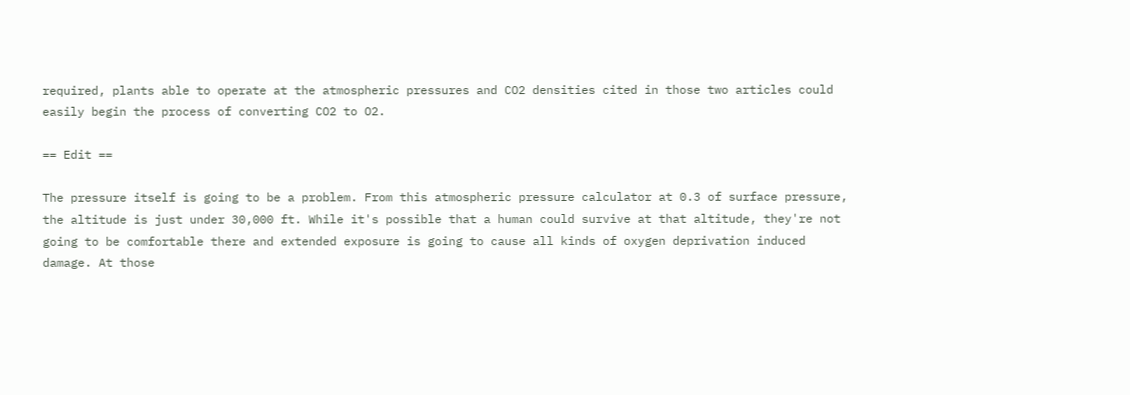required, plants able to operate at the atmospheric pressures and CO2 densities cited in those two articles could easily begin the process of converting CO2 to O2.

== Edit ==

The pressure itself is going to be a problem. From this atmospheric pressure calculator at 0.3 of surface pressure, the altitude is just under 30,000 ft. While it's possible that a human could survive at that altitude, they're not going to be comfortable there and extended exposure is going to cause all kinds of oxygen deprivation induced damage. At those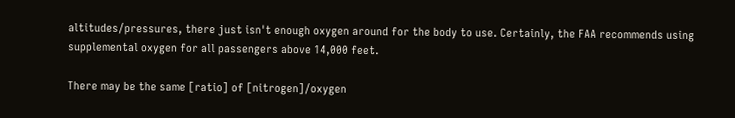altitudes/pressures, there just isn't enough oxygen around for the body to use. Certainly, the FAA recommends using supplemental oxygen for all passengers above 14,000 feet.

There may be the same [ratio] of [nitrogen]/oxygen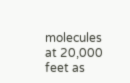molecules at 20,000 feet as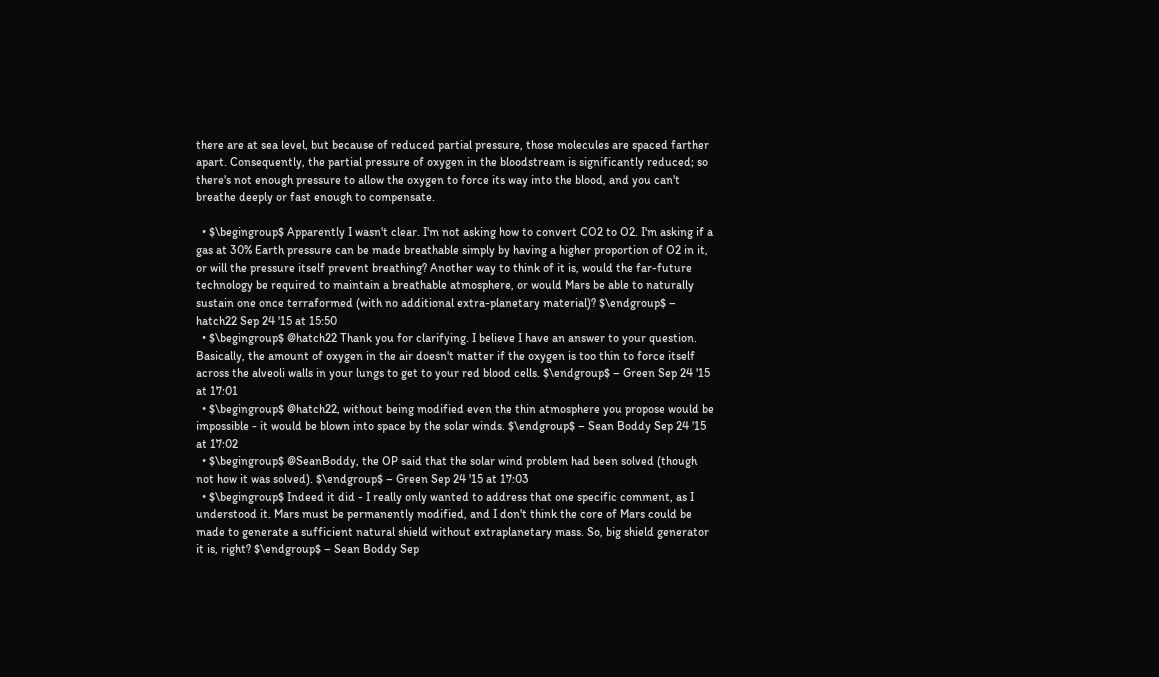there are at sea level, but because of reduced partial pressure, those molecules are spaced farther apart. Consequently, the partial pressure of oxygen in the bloodstream is significantly reduced; so there's not enough pressure to allow the oxygen to force its way into the blood, and you can't breathe deeply or fast enough to compensate.

  • $\begingroup$ Apparently I wasn't clear. I'm not asking how to convert CO2 to O2. I'm asking if a gas at 30% Earth pressure can be made breathable simply by having a higher proportion of O2 in it, or will the pressure itself prevent breathing? Another way to think of it is, would the far-future technology be required to maintain a breathable atmosphere, or would Mars be able to naturally sustain one once terraformed (with no additional extra-planetary material)? $\endgroup$ – hatch22 Sep 24 '15 at 15:50
  • $\begingroup$ @hatch22 Thank you for clarifying. I believe I have an answer to your question. Basically, the amount of oxygen in the air doesn't matter if the oxygen is too thin to force itself across the alveoli walls in your lungs to get to your red blood cells. $\endgroup$ – Green Sep 24 '15 at 17:01
  • $\begingroup$ @hatch22, without being modified even the thin atmosphere you propose would be impossible - it would be blown into space by the solar winds. $\endgroup$ – Sean Boddy Sep 24 '15 at 17:02
  • $\begingroup$ @SeanBoddy, the OP said that the solar wind problem had been solved (though not how it was solved). $\endgroup$ – Green Sep 24 '15 at 17:03
  • $\begingroup$ Indeed it did - I really only wanted to address that one specific comment, as I understood it. Mars must be permanently modified, and I don't think the core of Mars could be made to generate a sufficient natural shield without extraplanetary mass. So, big shield generator it is, right? $\endgroup$ – Sean Boddy Sep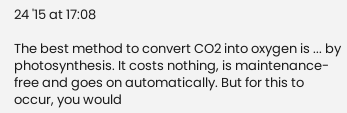24 '15 at 17:08

The best method to convert CO2 into oxygen is ... by photosynthesis. It costs nothing, is maintenance-free and goes on automatically. But for this to occur, you would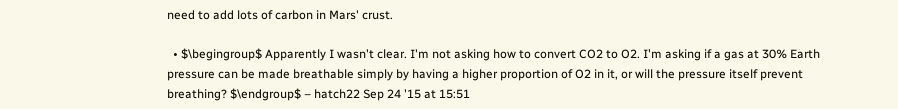need to add lots of carbon in Mars' crust.

  • $\begingroup$ Apparently I wasn't clear. I'm not asking how to convert CO2 to O2. I'm asking if a gas at 30% Earth pressure can be made breathable simply by having a higher proportion of O2 in it, or will the pressure itself prevent breathing? $\endgroup$ – hatch22 Sep 24 '15 at 15:51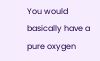You would basically have a pure oxygen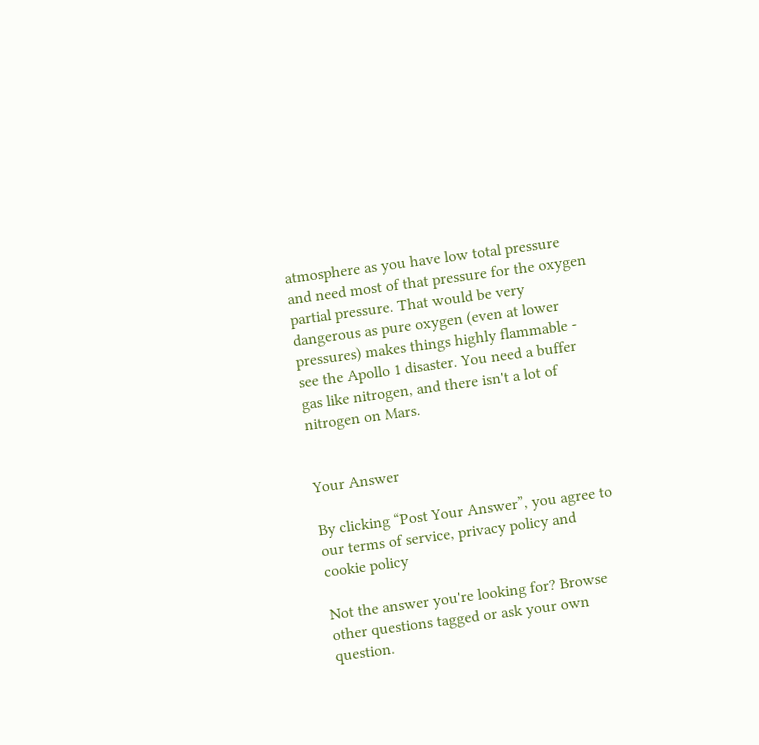atmosphere as you have low total pressure and need most of that pressure for the oxygen partial pressure. That would be very dangerous as pure oxygen (even at lower pressures) makes things highly flammable - see the Apollo 1 disaster. You need a buffer gas like nitrogen, and there isn't a lot of nitrogen on Mars.


Your Answer

By clicking “Post Your Answer”, you agree to our terms of service, privacy policy and cookie policy

Not the answer you're looking for? Browse other questions tagged or ask your own question.